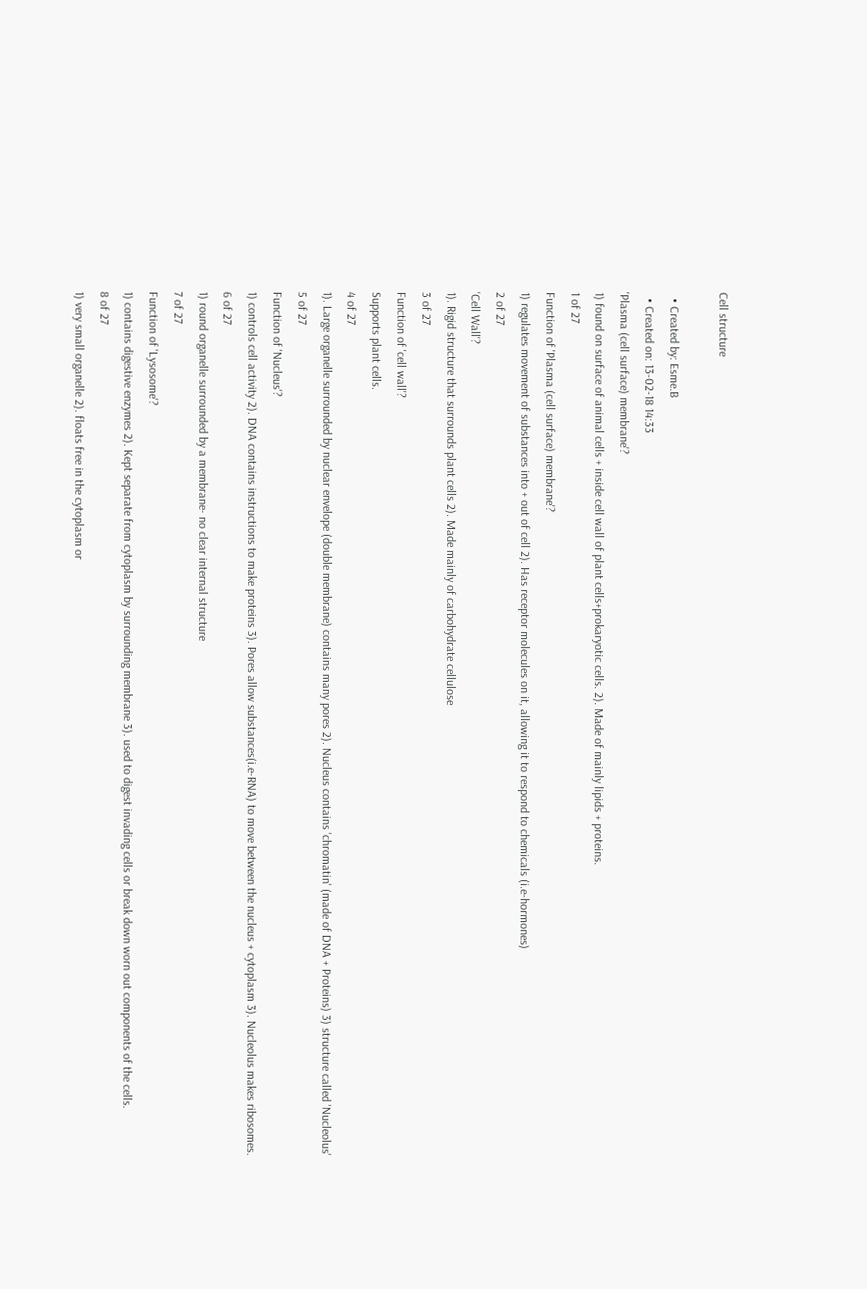Cell structure

  • Created by: Esme.B
  • Created on: 13-02-18 14:33
'Plasma (cell surface) membrane'?
1) found on surface of animal cells + inside cell wall of plant cells+prokaryotic cells. 2). Made of mainly lipids + proteins.
1 of 27
Function of 'Plasma (cell surface) membrane'?
1) regulates movement of substances into + out of cell 2). Has receptor molecules on it, allowing it to respond to chemicals (i.e-hormones)
2 of 27
'Cell Wall'?
1). Rigid structure that surrounds plant cells 2). Made mainly of carbohydrate cellulose
3 of 27
Function of 'cell wall'?
Supports plant cells.
4 of 27
1). Large organelle surrounded by nuclear envelope (double membrane) contains many pores 2). Nucleus contains 'chromatin' (made of DNA + Proteins) 3) structure called 'Nucleolus'
5 of 27
Function of 'Nucleus'?
1) controls cell activity 2). DNA contains instructions to make proteins 3). Pores allow substances(i.e-RNA) to move between the nucleus + cytoplasm 3). Nucleolus makes ribosomes.
6 of 27
1) round organelle surrounded by a membrane- no clear internal structure
7 of 27
Function of 'Lysosome'?
1) contains digestive enzymes 2). Kept separate from cytoplasm by surrounding membrane 3). used to digest invading cells or break down worn out components of the cells.
8 of 27
1) very small organelle 2). floats free in the cytoplasm or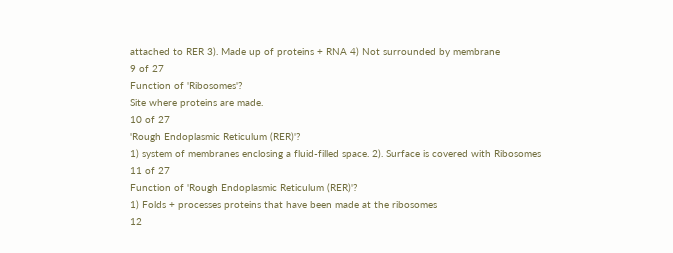attached to RER 3). Made up of proteins + RNA 4) Not surrounded by membrane
9 of 27
Function of 'Ribosomes'?
Site where proteins are made.
10 of 27
'Rough Endoplasmic Reticulum (RER)'?
1) system of membranes enclosing a fluid-filled space. 2). Surface is covered with Ribosomes
11 of 27
Function of 'Rough Endoplasmic Reticulum (RER)'?
1) Folds + processes proteins that have been made at the ribosomes
12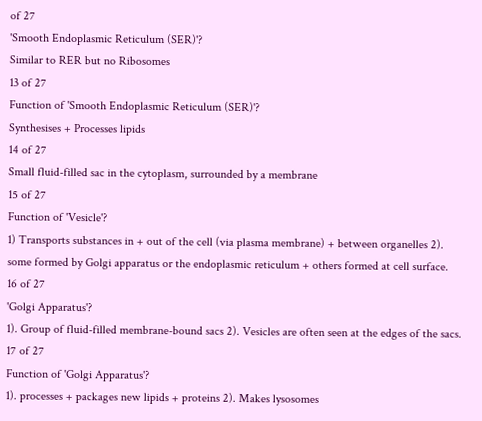of 27
'Smooth Endoplasmic Reticulum (SER)'?
Similar to RER but no Ribosomes
13 of 27
Function of 'Smooth Endoplasmic Reticulum (SER)'?
Synthesises + Processes lipids
14 of 27
Small fluid-filled sac in the cytoplasm, surrounded by a membrane
15 of 27
Function of 'Vesicle'?
1) Transports substances in + out of the cell (via plasma membrane) + between organelles 2). some formed by Golgi apparatus or the endoplasmic reticulum + others formed at cell surface.
16 of 27
'Golgi Apparatus'?
1). Group of fluid-filled membrane-bound sacs 2). Vesicles are often seen at the edges of the sacs.
17 of 27
Function of 'Golgi Apparatus'?
1). processes + packages new lipids + proteins 2). Makes lysosomes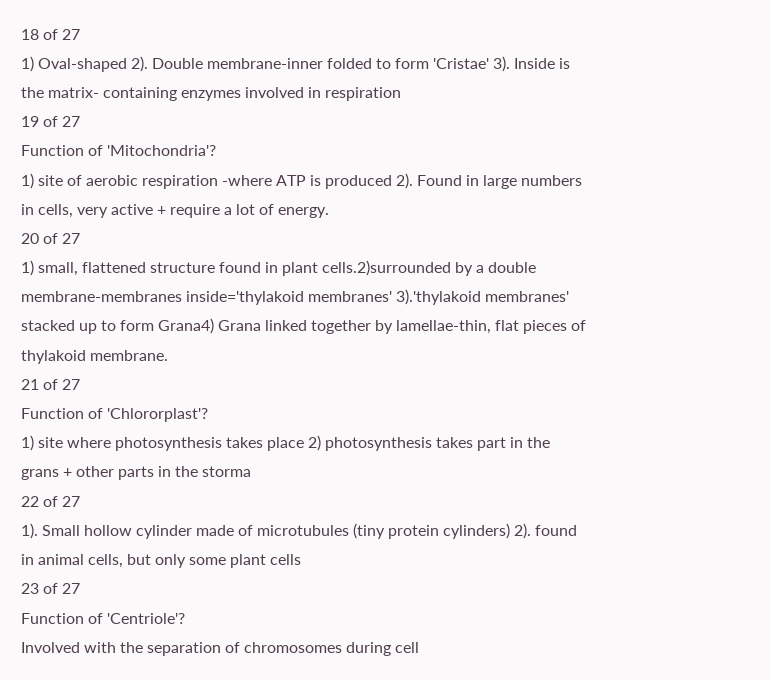18 of 27
1) Oval-shaped 2). Double membrane-inner folded to form 'Cristae' 3). Inside is the matrix- containing enzymes involved in respiration
19 of 27
Function of 'Mitochondria'?
1) site of aerobic respiration -where ATP is produced 2). Found in large numbers in cells, very active + require a lot of energy.
20 of 27
1) small, flattened structure found in plant cells.2)surrounded by a double membrane-membranes inside='thylakoid membranes' 3).'thylakoid membranes' stacked up to form Grana4) Grana linked together by lamellae-thin, flat pieces of thylakoid membrane.
21 of 27
Function of 'Chlororplast'?
1) site where photosynthesis takes place 2) photosynthesis takes part in the grans + other parts in the storma
22 of 27
1). Small hollow cylinder made of microtubules (tiny protein cylinders) 2). found in animal cells, but only some plant cells
23 of 27
Function of 'Centriole'?
Involved with the separation of chromosomes during cell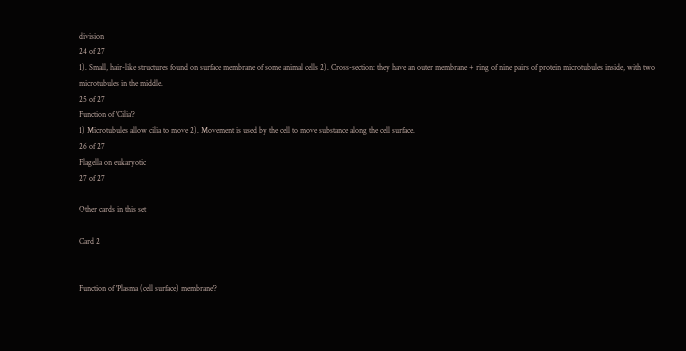division
24 of 27
1). Small, hair-like structures found on surface membrane of some animal cells 2). Cross-section: they have an outer membrane + ring of nine pairs of protein microtubules inside, with two microtubules in the middle.
25 of 27
Function of 'Cilia'?
1) Microtubules allow cilia to move 2). Movement is used by the cell to move substance along the cell surface.
26 of 27
Flagella on eukaryotic
27 of 27

Other cards in this set

Card 2


Function of 'Plasma (cell surface) membrane'?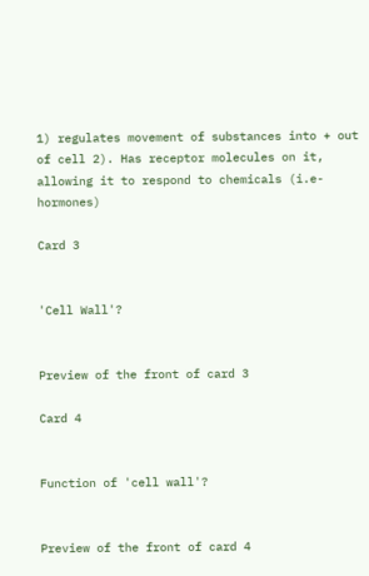1) regulates movement of substances into + out of cell 2). Has receptor molecules on it, allowing it to respond to chemicals (i.e-hormones)

Card 3


'Cell Wall'?


Preview of the front of card 3

Card 4


Function of 'cell wall'?


Preview of the front of card 4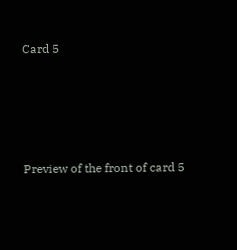Card 5




Preview of the front of card 5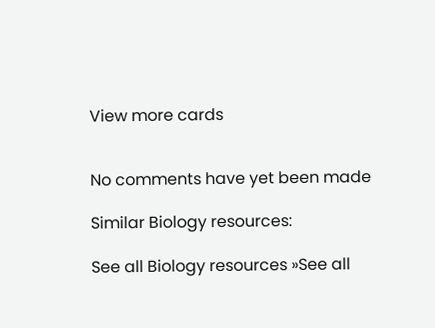View more cards


No comments have yet been made

Similar Biology resources:

See all Biology resources »See all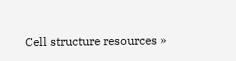Cell structure resources »